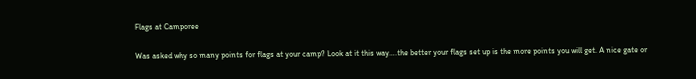Flags at Camporee

Was asked why so many points for flags at your camp? Look at it this way….the better your flags set up is the more points you will get. A nice gate or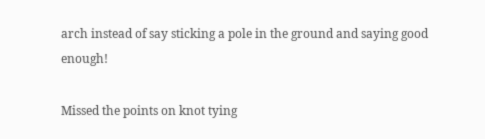arch instead of say sticking a pole in the ground and saying good enough!

Missed the points on knot tying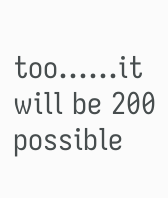too……it will be 200 possible